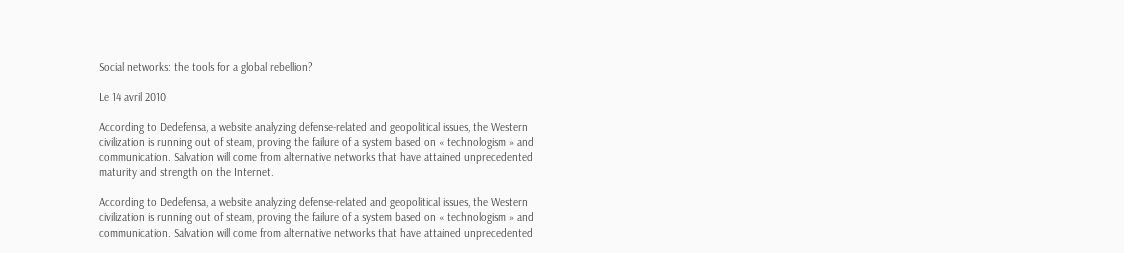Social networks: the tools for a global rebellion?

Le 14 avril 2010

According to Dedefensa, a website analyzing defense-related and geopolitical issues, the Western civilization is running out of steam, proving the failure of a system based on « technologism » and communication. Salvation will come from alternative networks that have attained unprecedented maturity and strength on the Internet.

According to Dedefensa, a website analyzing defense-related and geopolitical issues, the Western civilization is running out of steam, proving the failure of a system based on « technologism » and communication. Salvation will come from alternative networks that have attained unprecedented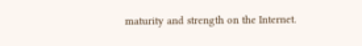maturity and strength on the Internet.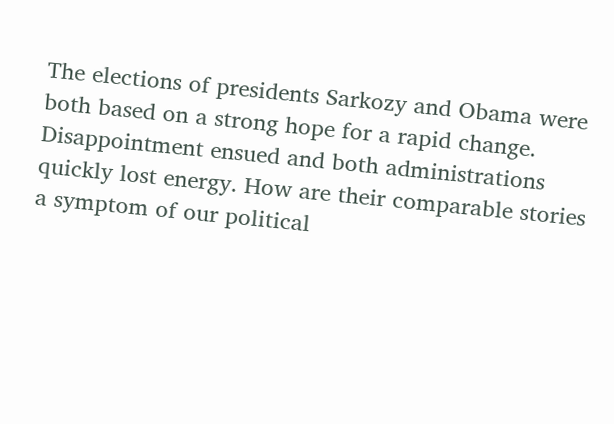The elections of presidents Sarkozy and Obama were both based on a strong hope for a rapid change. Disappointment ensued and both administrations quickly lost energy. How are their comparable stories a symptom of our political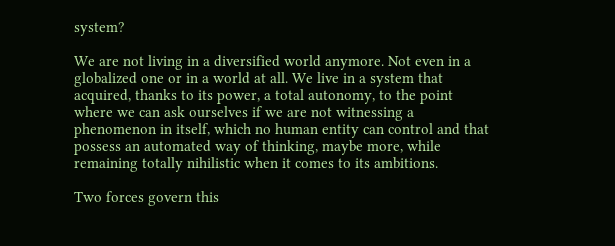system?

We are not living in a diversified world anymore. Not even in a globalized one or in a world at all. We live in a system that acquired, thanks to its power, a total autonomy, to the point where we can ask ourselves if we are not witnessing a phenomenon in itself, which no human entity can control and that possess an automated way of thinking, maybe more, while remaining totally nihilistic when it comes to its ambitions.

Two forces govern this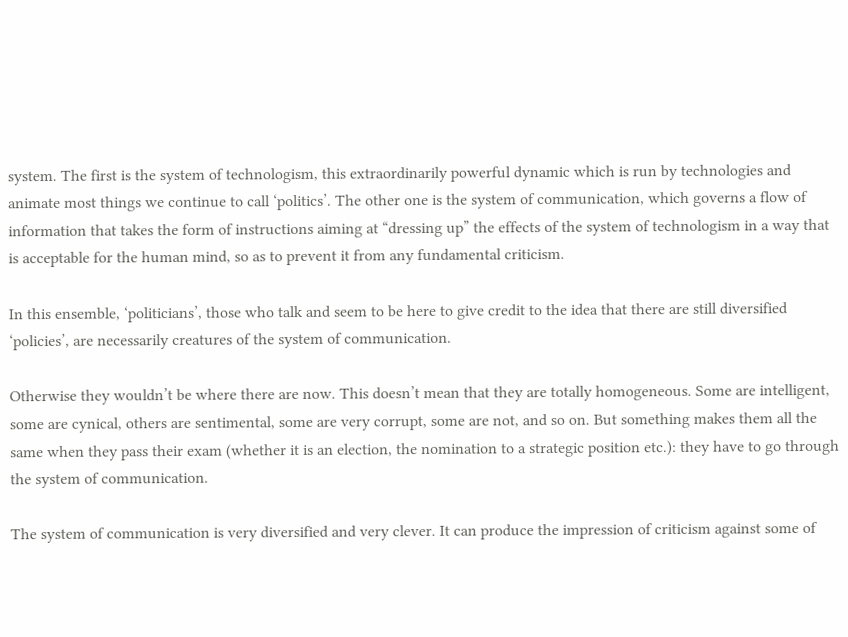system. The first is the system of technologism, this extraordinarily powerful dynamic which is run by technologies and animate most things we continue to call ‘politics’. The other one is the system of communication, which governs a flow of information that takes the form of instructions aiming at “dressing up” the effects of the system of technologism in a way that is acceptable for the human mind, so as to prevent it from any fundamental criticism.

In this ensemble, ‘politicians’, those who talk and seem to be here to give credit to the idea that there are still diversified ‘policies’, are necessarily creatures of the system of communication.

Otherwise they wouldn’t be where there are now. This doesn’t mean that they are totally homogeneous. Some are intelligent, some are cynical, others are sentimental, some are very corrupt, some are not, and so on. But something makes them all the same when they pass their exam (whether it is an election, the nomination to a strategic position etc.): they have to go through the system of communication.

The system of communication is very diversified and very clever. It can produce the impression of criticism against some of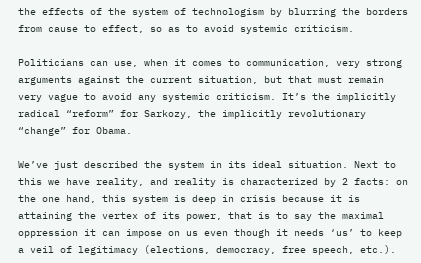the effects of the system of technologism by blurring the borders from cause to effect, so as to avoid systemic criticism.

Politicians can use, when it comes to communication, very strong arguments against the current situation, but that must remain very vague to avoid any systemic criticism. It’s the implicitly radical “reform” for Sarkozy, the implicitly revolutionary “change” for Obama.

We’ve just described the system in its ideal situation. Next to this we have reality, and reality is characterized by 2 facts: on the one hand, this system is deep in crisis because it is attaining the vertex of its power, that is to say the maximal oppression it can impose on us even though it needs ‘us’ to keep a veil of legitimacy (elections, democracy, free speech, etc.).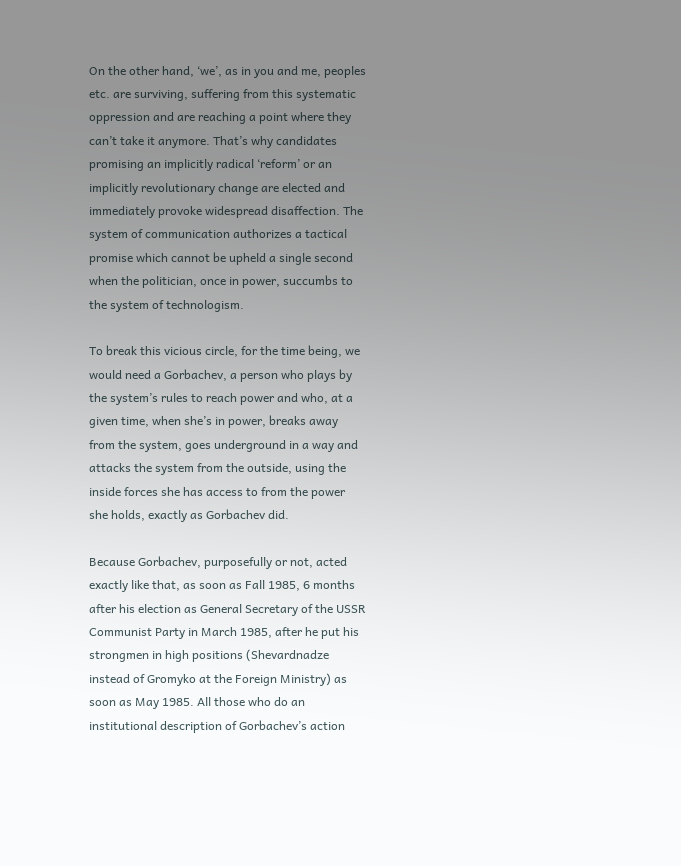On the other hand, ‘we’, as in you and me, peoples etc. are surviving, suffering from this systematic oppression and are reaching a point where they can’t take it anymore. That’s why candidates promising an implicitly radical ‘reform’ or an implicitly revolutionary change are elected and immediately provoke widespread disaffection. The system of communication authorizes a tactical promise which cannot be upheld a single second when the politician, once in power, succumbs to the system of technologism.

To break this vicious circle, for the time being, we would need a Gorbachev, a person who plays by the system’s rules to reach power and who, at a given time, when she’s in power, breaks away from the system, goes underground in a way and attacks the system from the outside, using the inside forces she has access to from the power she holds, exactly as Gorbachev did.

Because Gorbachev, purposefully or not, acted exactly like that, as soon as Fall 1985, 6 months after his election as General Secretary of the USSR Communist Party in March 1985, after he put his strongmen in high positions (Shevardnadze instead of Gromyko at the Foreign Ministry) as soon as May 1985. All those who do an institutional description of Gorbachev’s action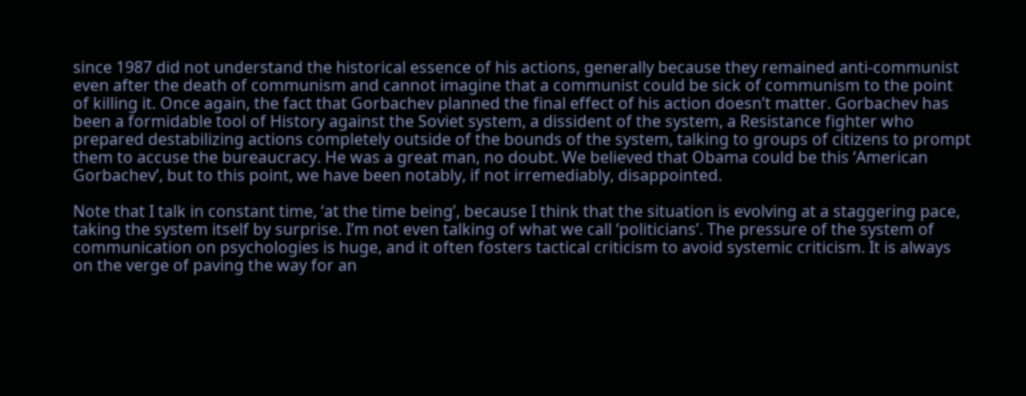since 1987 did not understand the historical essence of his actions, generally because they remained anti-communist even after the death of communism and cannot imagine that a communist could be sick of communism to the point of killing it. Once again, the fact that Gorbachev planned the final effect of his action doesn’t matter. Gorbachev has been a formidable tool of History against the Soviet system, a dissident of the system, a Resistance fighter who prepared destabilizing actions completely outside of the bounds of the system, talking to groups of citizens to prompt them to accuse the bureaucracy. He was a great man, no doubt. We believed that Obama could be this ‘American Gorbachev’, but to this point, we have been notably, if not irremediably, disappointed.

Note that I talk in constant time, ‘at the time being’, because I think that the situation is evolving at a staggering pace, taking the system itself by surprise. I’m not even talking of what we call ‘politicians’. The pressure of the system of communication on psychologies is huge, and it often fosters tactical criticism to avoid systemic criticism. It is always on the verge of paving the way for an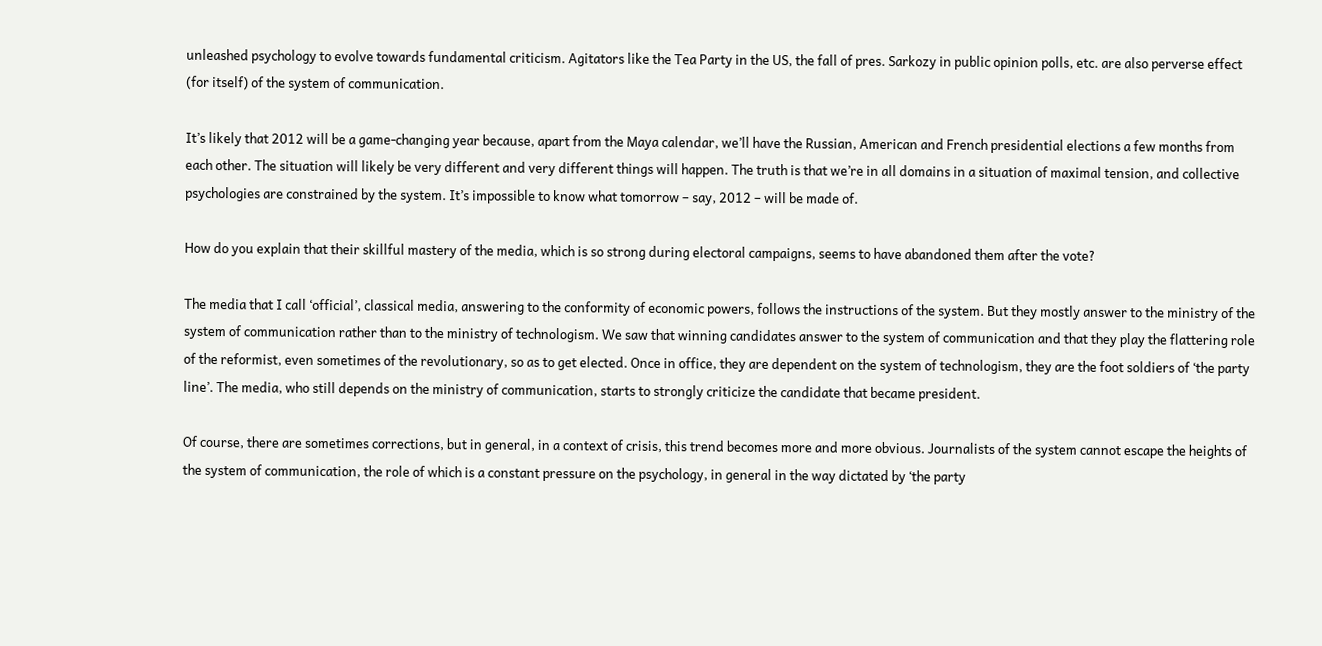unleashed psychology to evolve towards fundamental criticism. Agitators like the Tea Party in the US, the fall of pres. Sarkozy in public opinion polls, etc. are also perverse effect (for itself) of the system of communication.

It’s likely that 2012 will be a game-changing year because, apart from the Maya calendar, we’ll have the Russian, American and French presidential elections a few months from each other. The situation will likely be very different and very different things will happen. The truth is that we’re in all domains in a situation of maximal tension, and collective psychologies are constrained by the system. It’s impossible to know what tomorrow – say, 2012 – will be made of.

How do you explain that their skillful mastery of the media, which is so strong during electoral campaigns, seems to have abandoned them after the vote?

The media that I call ‘official’, classical media, answering to the conformity of economic powers, follows the instructions of the system. But they mostly answer to the ministry of the system of communication rather than to the ministry of technologism. We saw that winning candidates answer to the system of communication and that they play the flattering role of the reformist, even sometimes of the revolutionary, so as to get elected. Once in office, they are dependent on the system of technologism, they are the foot soldiers of ‘the party line’. The media, who still depends on the ministry of communication, starts to strongly criticize the candidate that became president.

Of course, there are sometimes corrections, but in general, in a context of crisis, this trend becomes more and more obvious. Journalists of the system cannot escape the heights of the system of communication, the role of which is a constant pressure on the psychology, in general in the way dictated by ‘the party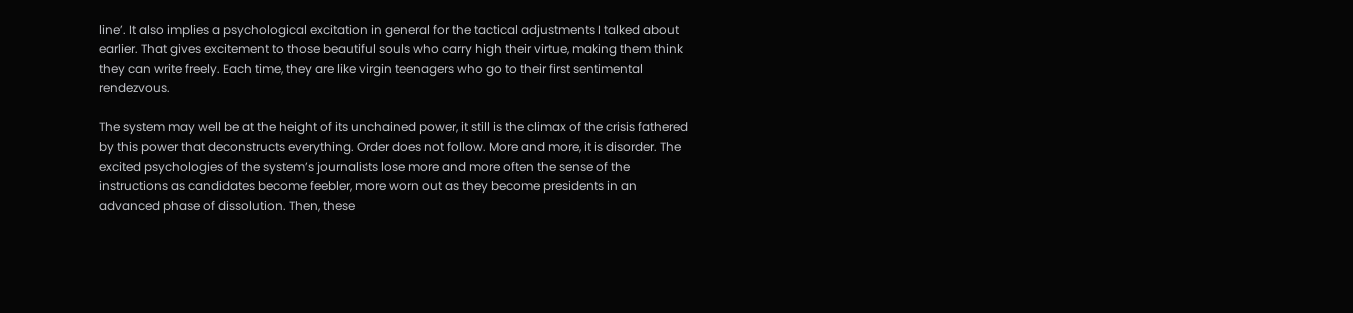line’. It also implies a psychological excitation in general for the tactical adjustments I talked about earlier. That gives excitement to those beautiful souls who carry high their virtue, making them think they can write freely. Each time, they are like virgin teenagers who go to their first sentimental rendezvous.

The system may well be at the height of its unchained power, it still is the climax of the crisis fathered by this power that deconstructs everything. Order does not follow. More and more, it is disorder. The excited psychologies of the system’s journalists lose more and more often the sense of the instructions as candidates become feebler, more worn out as they become presidents in an advanced phase of dissolution. Then, these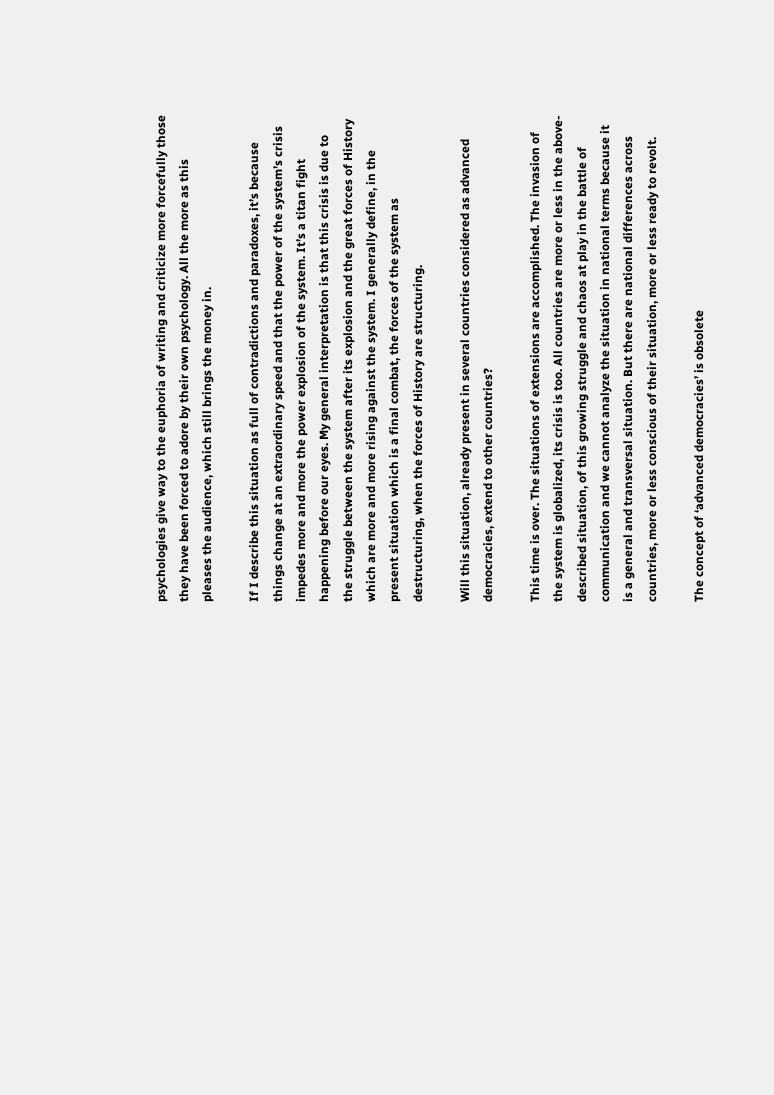psychologies give way to the euphoria of writing and criticize more forcefully those they have been forced to adore by their own psychology. All the more as this pleases the audience, which still brings the money in.

If I describe this situation as full of contradictions and paradoxes, it’s because things change at an extraordinary speed and that the power of the system’s crisis impedes more and more the power explosion of the system. It’s a titan fight happening before our eyes. My general interpretation is that this crisis is due to the struggle between the system after its explosion and the great forces of History which are more and more rising against the system. I generally define, in the present situation which is a final combat, the forces of the system as destructuring, when the forces of History are structuring.

Will this situation, already present in several countries considered as advanced democracies, extend to other countries?

This time is over. The situations of extensions are accomplished. The invasion of the system is globalized, its crisis is too. All countries are more or less in the above-described situation, of this growing struggle and chaos at play in the battle of communication and we cannot analyze the situation in national terms because it is a general and transversal situation. But there are national differences across countries, more or less conscious of their situation, more or less ready to revolt.

The concept of ‘advanced democracies’ is obsolete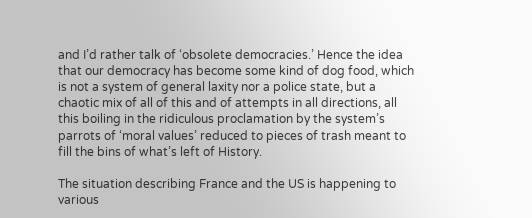and I’d rather talk of ‘obsolete democracies.’ Hence the idea that our democracy has become some kind of dog food, which is not a system of general laxity nor a police state, but a chaotic mix of all of this and of attempts in all directions, all this boiling in the ridiculous proclamation by the system’s parrots of ‘moral values’ reduced to pieces of trash meant to fill the bins of what’s left of History.

The situation describing France and the US is happening to various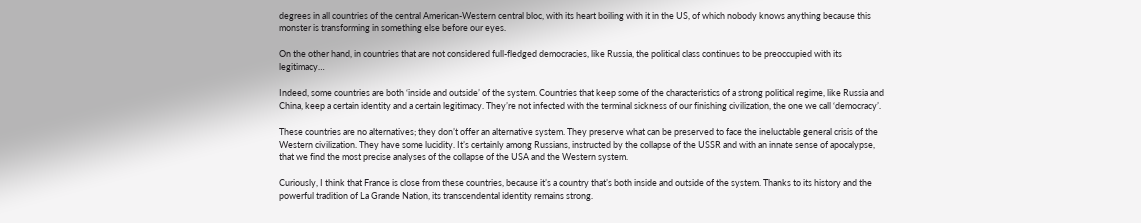degrees in all countries of the central American-Western central bloc, with its heart boiling with it in the US, of which nobody knows anything because this monster is transforming in something else before our eyes.

On the other hand, in countries that are not considered full-fledged democracies, like Russia, the political class continues to be preoccupied with its legitimacy…

Indeed, some countries are both ‘inside and outside’ of the system. Countries that keep some of the characteristics of a strong political regime, like Russia and China, keep a certain identity and a certain legitimacy. They’re not infected with the terminal sickness of our finishing civilization, the one we call ‘democracy’.

These countries are no alternatives; they don’t offer an alternative system. They preserve what can be preserved to face the ineluctable general crisis of the Western civilization. They have some lucidity. It’s certainly among Russians, instructed by the collapse of the USSR and with an innate sense of apocalypse, that we find the most precise analyses of the collapse of the USA and the Western system.

Curiously, I think that France is close from these countries, because it’s a country that’s both inside and outside of the system. Thanks to its history and the powerful tradition of La Grande Nation, its transcendental identity remains strong.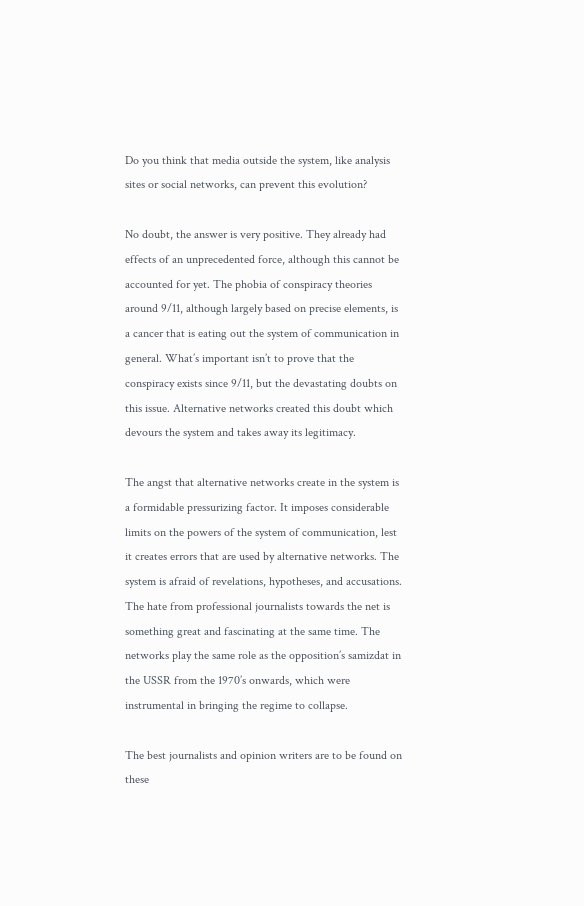Do you think that media outside the system, like analysis sites or social networks, can prevent this evolution?

No doubt, the answer is very positive. They already had effects of an unprecedented force, although this cannot be accounted for yet. The phobia of conspiracy theories around 9/11, although largely based on precise elements, is a cancer that is eating out the system of communication in general. What’s important isn’t to prove that the conspiracy exists since 9/11, but the devastating doubts on this issue. Alternative networks created this doubt which devours the system and takes away its legitimacy.

The angst that alternative networks create in the system is a formidable pressurizing factor. It imposes considerable limits on the powers of the system of communication, lest it creates errors that are used by alternative networks. The system is afraid of revelations, hypotheses, and accusations. The hate from professional journalists towards the net is something great and fascinating at the same time. The networks play the same role as the opposition’s samizdat in the USSR from the 1970’s onwards, which were instrumental in bringing the regime to collapse.

The best journalists and opinion writers are to be found on these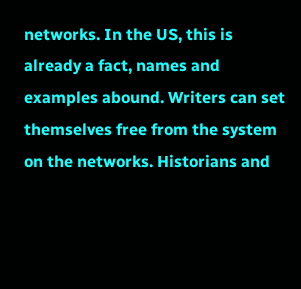networks. In the US, this is already a fact, names and examples abound. Writers can set themselves free from the system on the networks. Historians and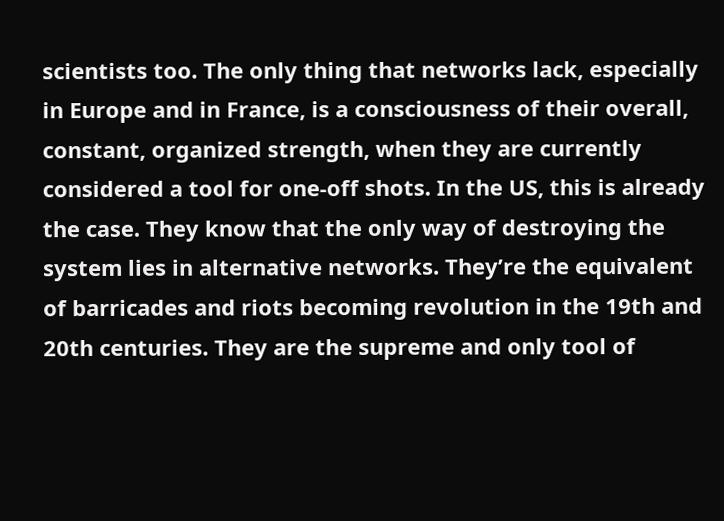scientists too. The only thing that networks lack, especially in Europe and in France, is a consciousness of their overall, constant, organized strength, when they are currently considered a tool for one-off shots. In the US, this is already the case. They know that the only way of destroying the system lies in alternative networks. They’re the equivalent of barricades and riots becoming revolution in the 19th and 20th centuries. They are the supreme and only tool of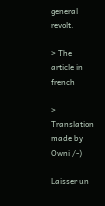general revolt.

> The article in french

> Translation made by Owni /-)

Laisser un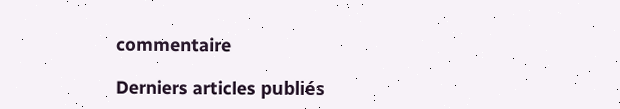commentaire

Derniers articles publiés